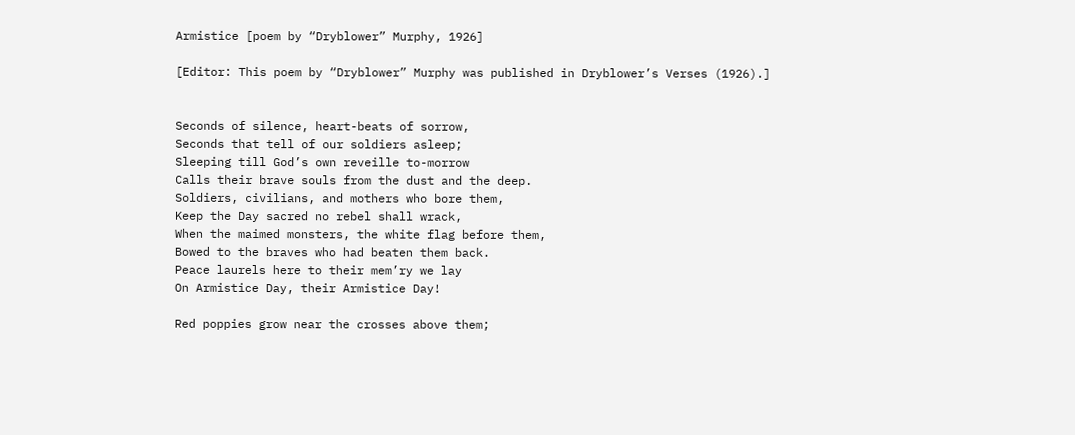Armistice [poem by “Dryblower” Murphy, 1926]

[Editor: This poem by “Dryblower” Murphy was published in Dryblower’s Verses (1926).]


Seconds of silence, heart-beats of sorrow,
Seconds that tell of our soldiers asleep;
Sleeping till God’s own reveille to-morrow
Calls their brave souls from the dust and the deep.
Soldiers, civilians, and mothers who bore them,
Keep the Day sacred no rebel shall wrack,
When the maimed monsters, the white flag before them,
Bowed to the braves who had beaten them back.
Peace laurels here to their mem’ry we lay
On Armistice Day, their Armistice Day!

Red poppies grow near the crosses above them;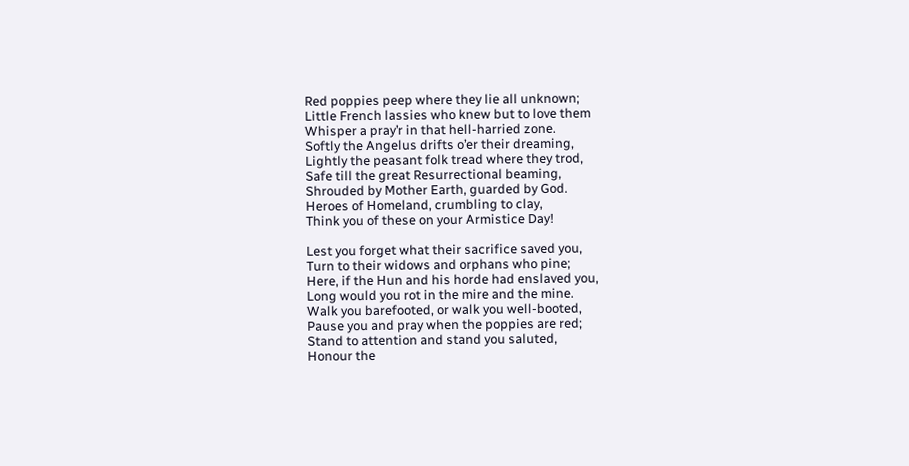Red poppies peep where they lie all unknown;
Little French lassies who knew but to love them
Whisper a pray’r in that hell-harried zone.
Softly the Angelus drifts o’er their dreaming,
Lightly the peasant folk tread where they trod,
Safe till the great Resurrectional beaming,
Shrouded by Mother Earth, guarded by God.
Heroes of Homeland, crumbling to clay,
Think you of these on your Armistice Day!

Lest you forget what their sacrifice saved you,
Turn to their widows and orphans who pine;
Here, if the Hun and his horde had enslaved you,
Long would you rot in the mire and the mine.
Walk you barefooted, or walk you well-booted,
Pause you and pray when the poppies are red;
Stand to attention and stand you saluted,
Honour the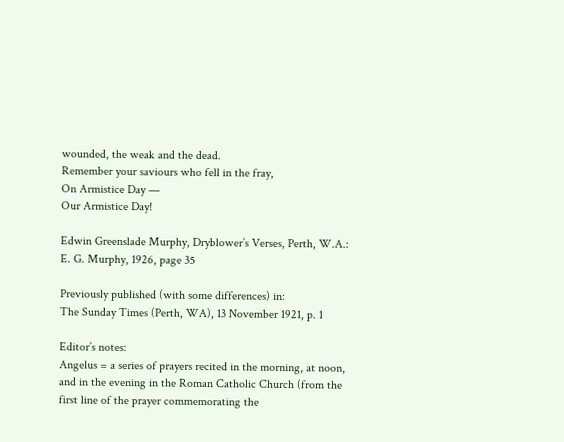wounded, the weak and the dead.
Remember your saviours who fell in the fray,
On Armistice Day —
Our Armistice Day!

Edwin Greenslade Murphy, Dryblower’s Verses, Perth, W.A.: E. G. Murphy, 1926, page 35

Previously published (with some differences) in:
The Sunday Times (Perth, WA), 13 November 1921, p. 1

Editor’s notes:
Angelus = a series of prayers recited in the morning, at noon, and in the evening in the Roman Catholic Church (from the first line of the prayer commemorating the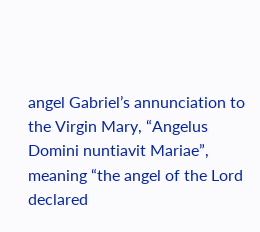angel Gabriel’s annunciation to the Virgin Mary, “Angelus Domini nuntiavit Mariae”, meaning “the angel of the Lord declared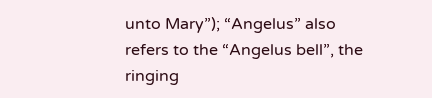unto Mary”); “Angelus” also refers to the “Angelus bell”, the ringing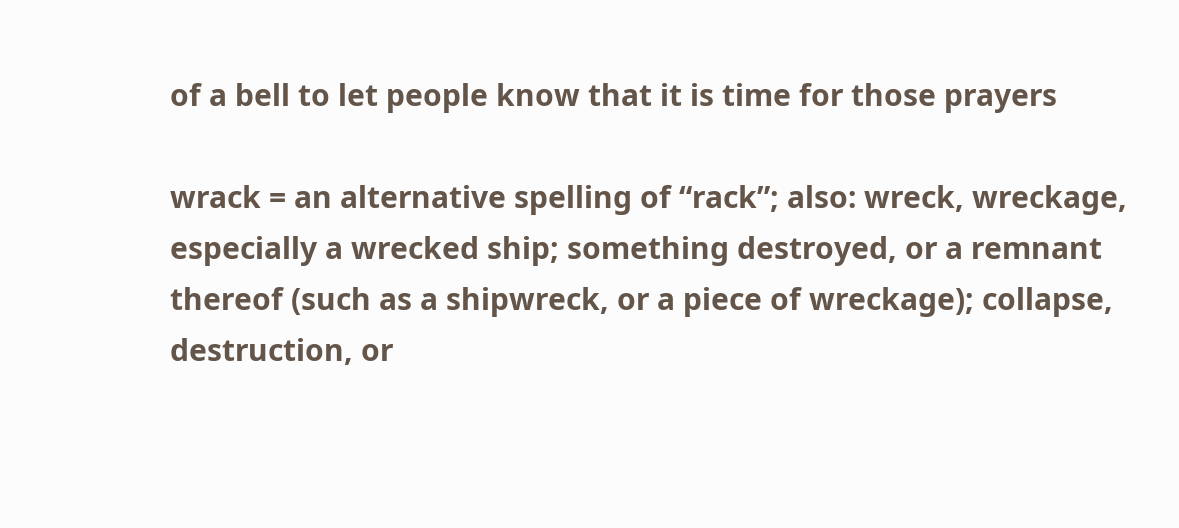of a bell to let people know that it is time for those prayers

wrack = an alternative spelling of “rack”; also: wreck, wreckage, especially a wrecked ship; something destroyed, or a remnant thereof (such as a shipwreck, or a piece of wreckage); collapse, destruction, or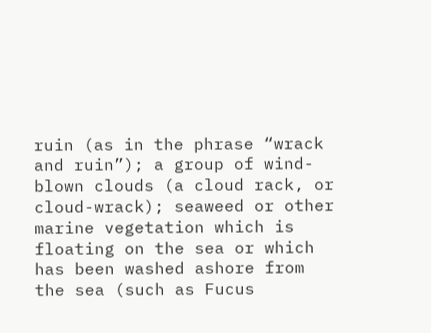ruin (as in the phrase “wrack and ruin”); a group of wind-blown clouds (a cloud rack, or cloud-wrack); seaweed or other marine vegetation which is floating on the sea or which has been washed ashore from the sea (such as Fucus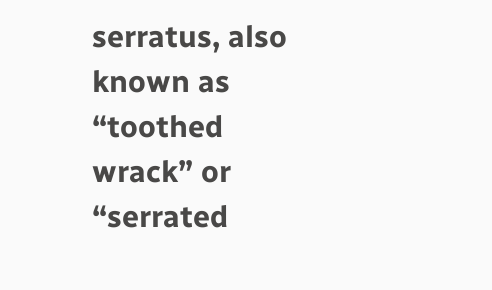serratus, also known as “toothed wrack” or “serrated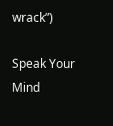wrack”)

Speak Your Mind